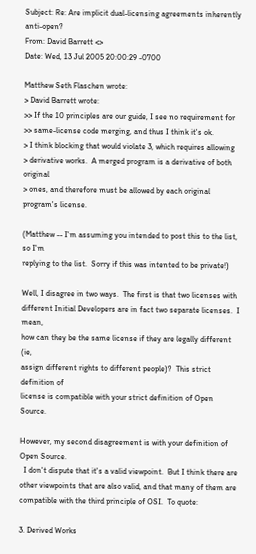Subject: Re: Are implicit dual-licensing agreements inherently anti-open?
From: David Barrett <>
Date: Wed, 13 Jul 2005 20:00:29 -0700

Matthew Seth Flaschen wrote:
> David Barrett wrote:
>> If the 10 principles are our guide, I see no requirement for
>> same-license code merging, and thus I think it's ok.
> I think blocking that would violate 3, which requires allowing
> derivative works.  A merged program is a derivative of both original
> ones, and therefore must be allowed by each original program's license.

(Matthew -- I'm assuming you intended to post this to the list, so I'm
replying to the list.  Sorry if this was intented to be private!)

Well, I disagree in two ways.  The first is that two licenses with
different Initial Developers are in fact two separate licenses.  I mean,
how can they be the same license if they are legally different (ie,
assign different rights to different people)?  This strict definition of
license is compatible with your strict definition of Open Source.

However, my second disagreement is with your definition of Open Source.
  I don't dispute that it's a valid viewpoint.  But I think there are
other viewpoints that are also valid, and that many of them are
compatible with the third principle of OSI.  To quote:

3. Derived Works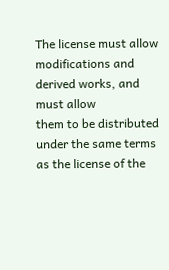The license must allow modifications and derived works, and must allow
them to be distributed under the same terms as the license of the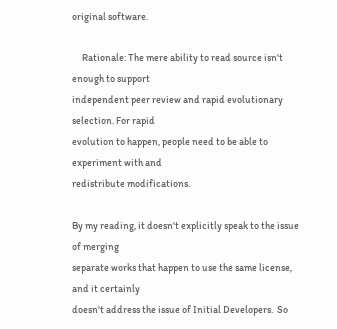original software.

     Rationale: The mere ability to read source isn't enough to support
independent peer review and rapid evolutionary selection. For rapid
evolution to happen, people need to be able to experiment with and
redistribute modifications.

By my reading, it doesn't explicitly speak to the issue of merging
separate works that happen to use the same license, and it certainly
doesn't address the issue of Initial Developers.  So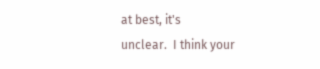at best, it's
unclear.  I think your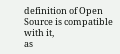definition of Open Source is compatible with it,
as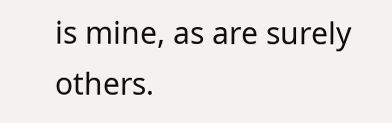is mine, as are surely others.